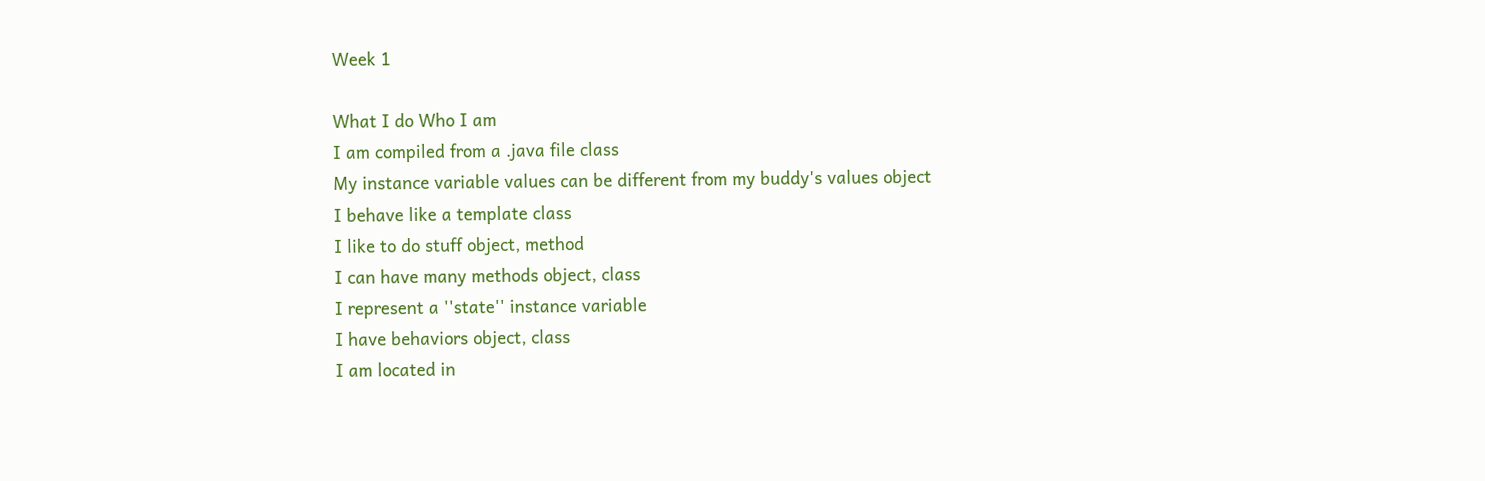Week 1

What I do Who I am
I am compiled from a .java file class
My instance variable values can be different from my buddy's values object
I behave like a template class
I like to do stuff object, method
I can have many methods object, class
I represent a ''state'' instance variable
I have behaviors object, class
I am located in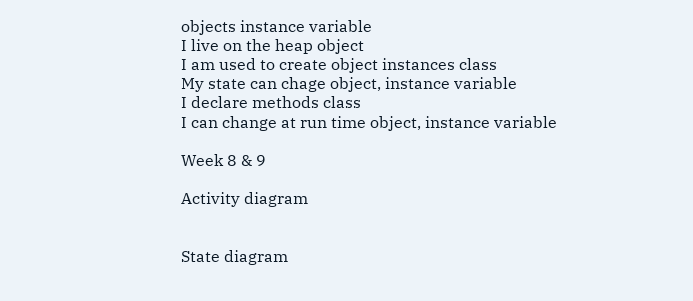objects instance variable
I live on the heap object
I am used to create object instances class
My state can chage object, instance variable
I declare methods class
I can change at run time object, instance variable

Week 8 & 9

Activity diagram


State diagram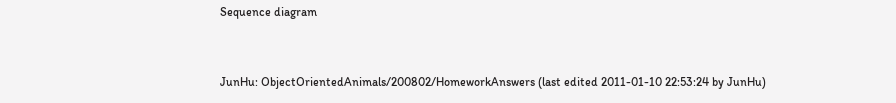Sequence diagram


JunHu: ObjectOrientedAnimals/200802/HomeworkAnswers (last edited 2011-01-10 22:53:24 by JunHu)